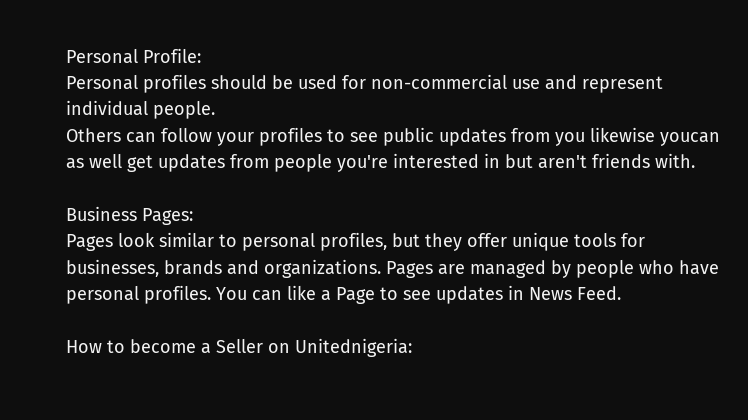Personal Profile:
Personal profiles should be used for non-commercial use and represent individual people.
Others can follow your profiles to see public updates from you likewise youcan as well get updates from people you're interested in but aren't friends with.

Business Pages:
Pages look similar to personal profiles, but they offer unique tools for businesses, brands and organizations. Pages are managed by people who have personal profiles. You can like a Page to see updates in News Feed.

How to become a Seller on Unitednigeria: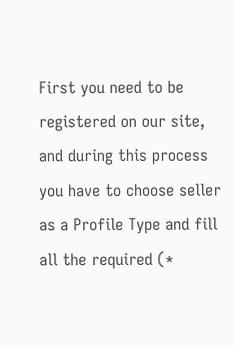First you need to be registered on our site, and during this process you have to choose seller as a Profile Type and fill all the required (*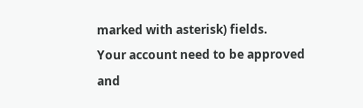marked with asterisk) fields.
Your account need to be approved and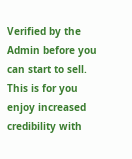Verified by the Admin before you can start to sell.
This is for you enjoy increased credibility with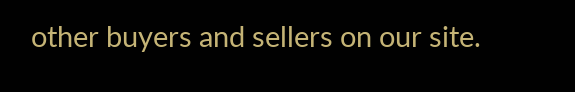other buyers and sellers on our site.